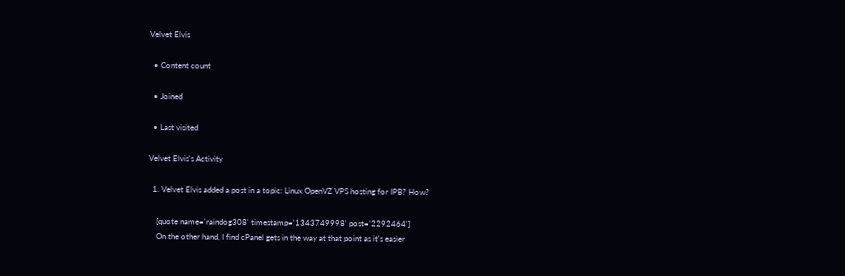Velvet Elvis

  • Content count

  • Joined

  • Last visited

Velvet Elvis's Activity

  1. Velvet Elvis added a post in a topic: Linux OpenVZ VPS hosting for IPB? How?

    [quote name='raindog308' timestamp='1343749998' post='2292464']
    On the other hand, I find cPanel gets in the way at that point as it's easier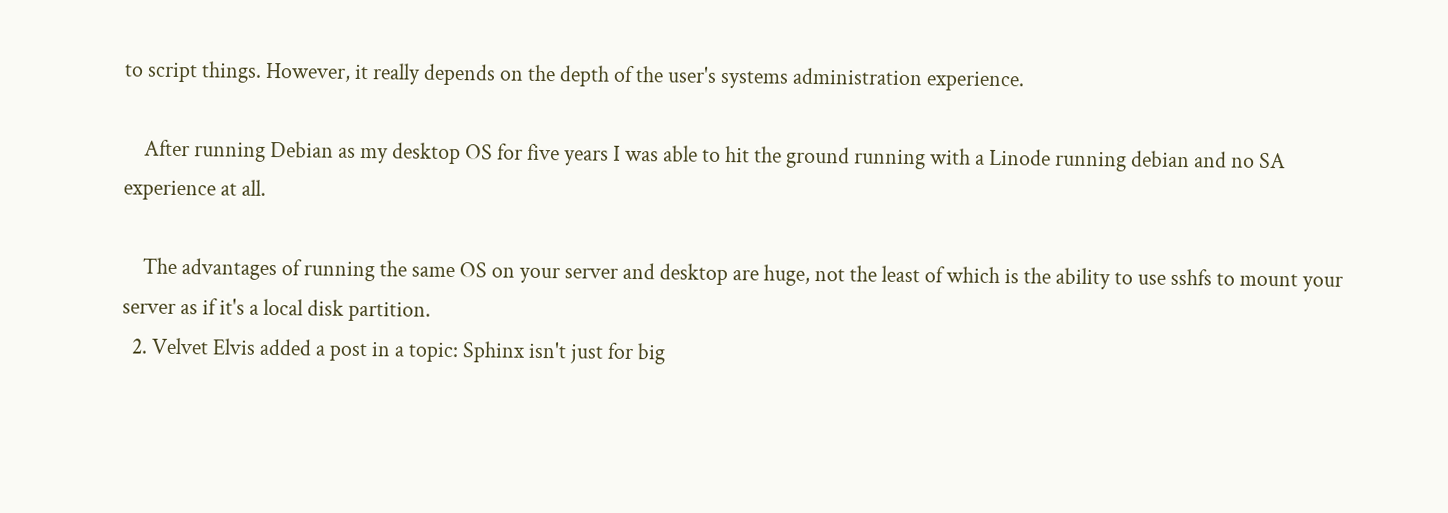to script things. However, it really depends on the depth of the user's systems administration experience.

    After running Debian as my desktop OS for five years I was able to hit the ground running with a Linode running debian and no SA experience at all.

    The advantages of running the same OS on your server and desktop are huge, not the least of which is the ability to use sshfs to mount your server as if it's a local disk partition.
  2. Velvet Elvis added a post in a topic: Sphinx isn't just for big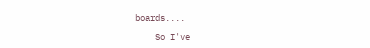boards....

    So I've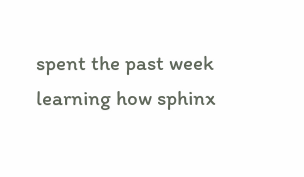spent the past week learning how sphinx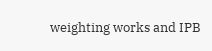weighting works and IPB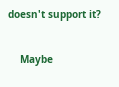doesn't support it?


    Maybe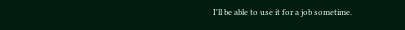I'll be able to use it for a job sometime.